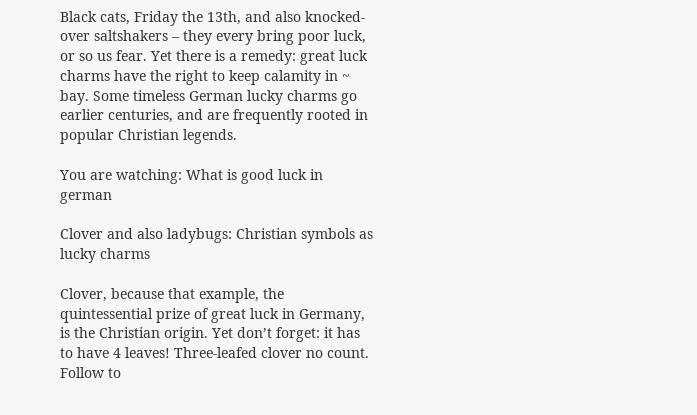Black cats, Friday the 13th, and also knocked-over saltshakers – they every bring poor luck, or so us fear. Yet there is a remedy: great luck charms have the right to keep calamity in ~ bay. Some timeless German lucky charms go earlier centuries, and are frequently rooted in popular Christian legends.

You are watching: What is good luck in german

Clover and also ladybugs: Christian symbols as lucky charms

Clover, because that example, the quintessential prize of great luck in Germany, is the Christian origin. Yet don’t forget: it has to have 4 leaves! Three-leafed clover no count. Follow to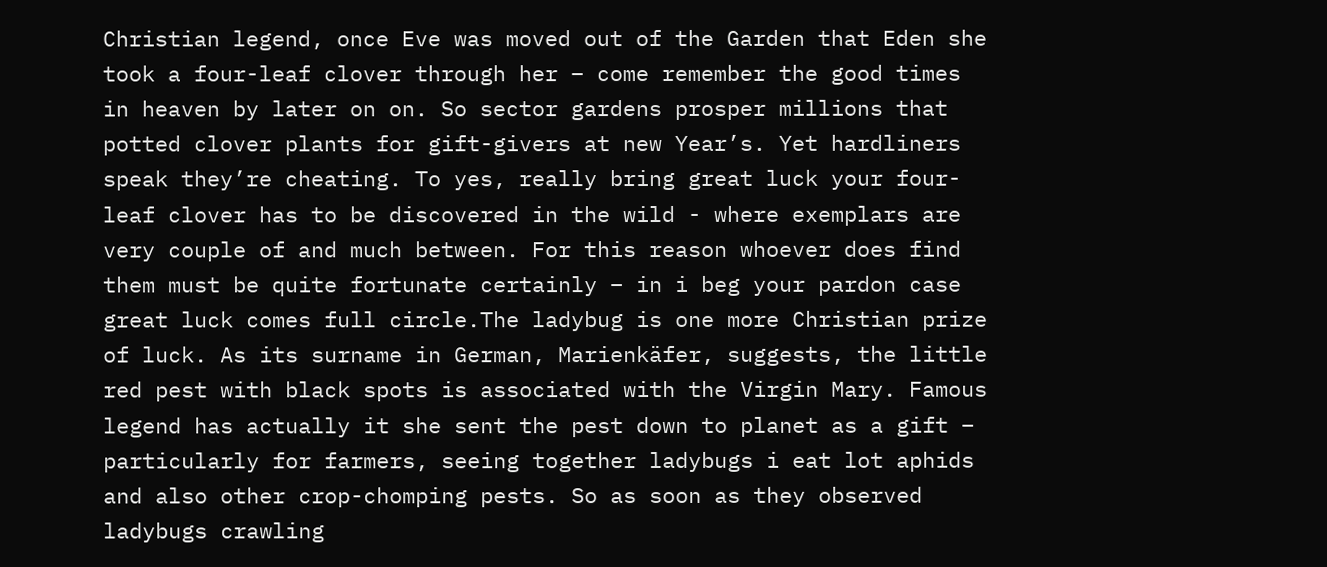Christian legend, once Eve was moved out of the Garden that Eden she took a four-leaf clover through her – come remember the good times in heaven by later on on. So sector gardens prosper millions that potted clover plants for gift-givers at new Year’s. Yet hardliners speak they’re cheating. To yes, really bring great luck your four-leaf clover has to be discovered in the wild - where exemplars are very couple of and much between. For this reason whoever does find them must be quite fortunate certainly – in i beg your pardon case great luck comes full circle.The ladybug is one more Christian prize of luck. As its surname in German, Marienkäfer, suggests, the little red pest with black spots is associated with the Virgin Mary. Famous legend has actually it she sent the pest down to planet as a gift – particularly for farmers, seeing together ladybugs i eat lot aphids and also other crop-chomping pests. So as soon as they observed ladybugs crawling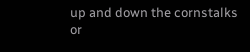up and down the cornstalks or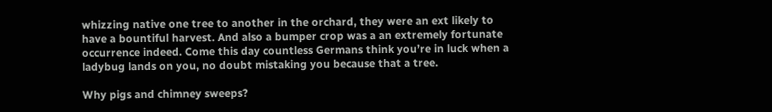whizzing native one tree to another in the orchard, they were an ext likely to have a bountiful harvest. And also a bumper crop was a an extremely fortunate occurrence indeed. Come this day countless Germans think you’re in luck when a ladybug lands on you, no doubt mistaking you because that a tree.

Why pigs and chimney sweeps?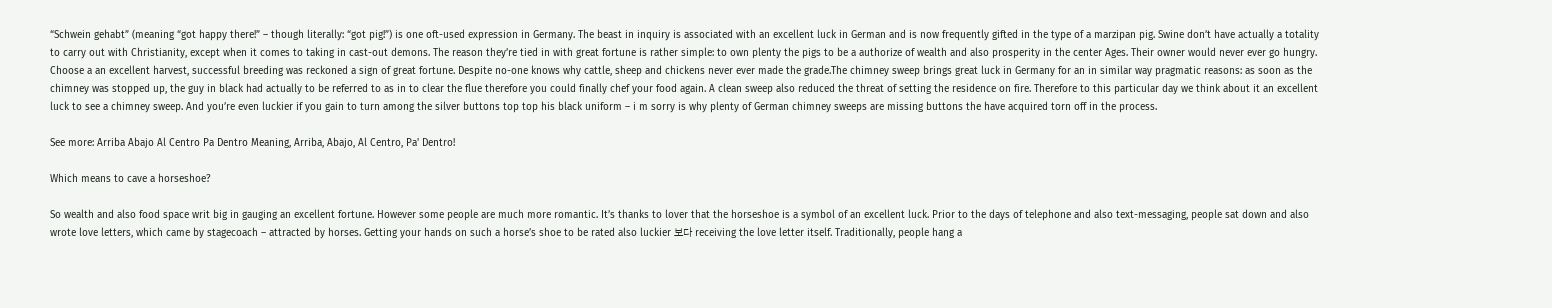“Schwein gehabt” (meaning “got happy there!” – though literally: “got pig!”) is one oft-used expression in Germany. The beast in inquiry is associated with an excellent luck in German and is now frequently gifted in the type of a marzipan pig. Swine don’t have actually a totality to carry out with Christianity, except when it comes to taking in cast-out demons. The reason they’re tied in with great fortune is rather simple: to own plenty the pigs to be a authorize of wealth and also prosperity in the center Ages. Their owner would never ever go hungry. Choose a an excellent harvest, successful breeding was reckoned a sign of great fortune. Despite no-one knows why cattle, sheep and chickens never ever made the grade.The chimney sweep brings great luck in Germany for an in similar way pragmatic reasons: as soon as the chimney was stopped up, the guy in black had actually to be referred to as in to clear the flue therefore you could finally chef your food again. A clean sweep also reduced the threat of setting the residence on fire. Therefore to this particular day we think about it an excellent luck to see a chimney sweep. And you’re even luckier if you gain to turn among the silver buttons top top his black uniform – i m sorry is why plenty of German chimney sweeps are missing buttons the have acquired torn off in the process.

See more: Arriba Abajo Al Centro Pa Dentro Meaning, Arriba, Abajo, Al Centro, Pa' Dentro!

Which means to cave a horseshoe?

So wealth and also food space writ big in gauging an excellent fortune. However some people are much more romantic. It’s thanks to lover that the horseshoe is a symbol of an excellent luck. Prior to the days of telephone and also text-messaging, people sat down and also wrote love letters, which came by stagecoach – attracted by horses. Getting your hands on such a horse’s shoe to be rated also luckier 보다 receiving the love letter itself. Traditionally, people hang a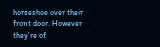horseshoe over their front door. However they’re of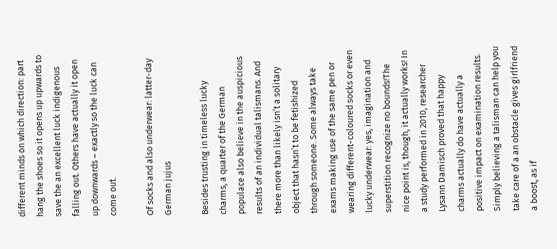different minds on which direction: part hang the shoes so it opens up upwards to save the an excellent luck indigenous falling out. Others have actually it open up downwards – exactly so the luck can come out.

Of socks and also underwear: latter-day German jujus

Besides trusting in timeless lucky charms, a quarter of the German populace also believe in the auspicious results of an individual talismans. And there more than likely isn’t a solitary object that hasn’t to be fetishized through someone. Some always take exams making use of the same pen or wearing different-coloured socks or even lucky underwear: yes, imagination and superstition recognize no bounds!The nice point is, though, it actually works! In a study performed in 2010, researcher Lysann Damisch proved that happy charms actually do have actually a positive impact on examination results. Simply believing a talisman can help you take care of a an obstacle gives girlfriend a boost, as if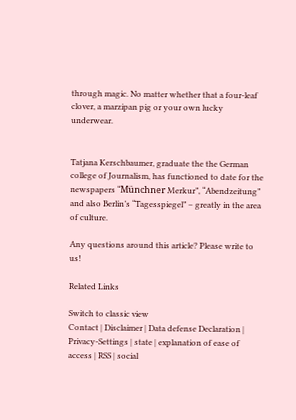through magic. No matter whether that a four-leaf clover, a marzipan pig or your own lucky underwear.


Tatjana Kerschbaumer, graduate the the German college of Journalism, has functioned to date for the newspapers “Münchner Merkur”, “Abendzeitung” and also Berlin’s “Tagesspiegel” – greatly in the area of culture.

Any questions around this article? Please write to us!

Related Links

Switch to classic view
Contact | Disclaimer | Data defense Declaration | Privacy-Settings | state | explanation of ease of access | RSS | social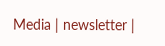Media | newsletter |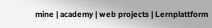mine | academy | web projects | Lernplattform